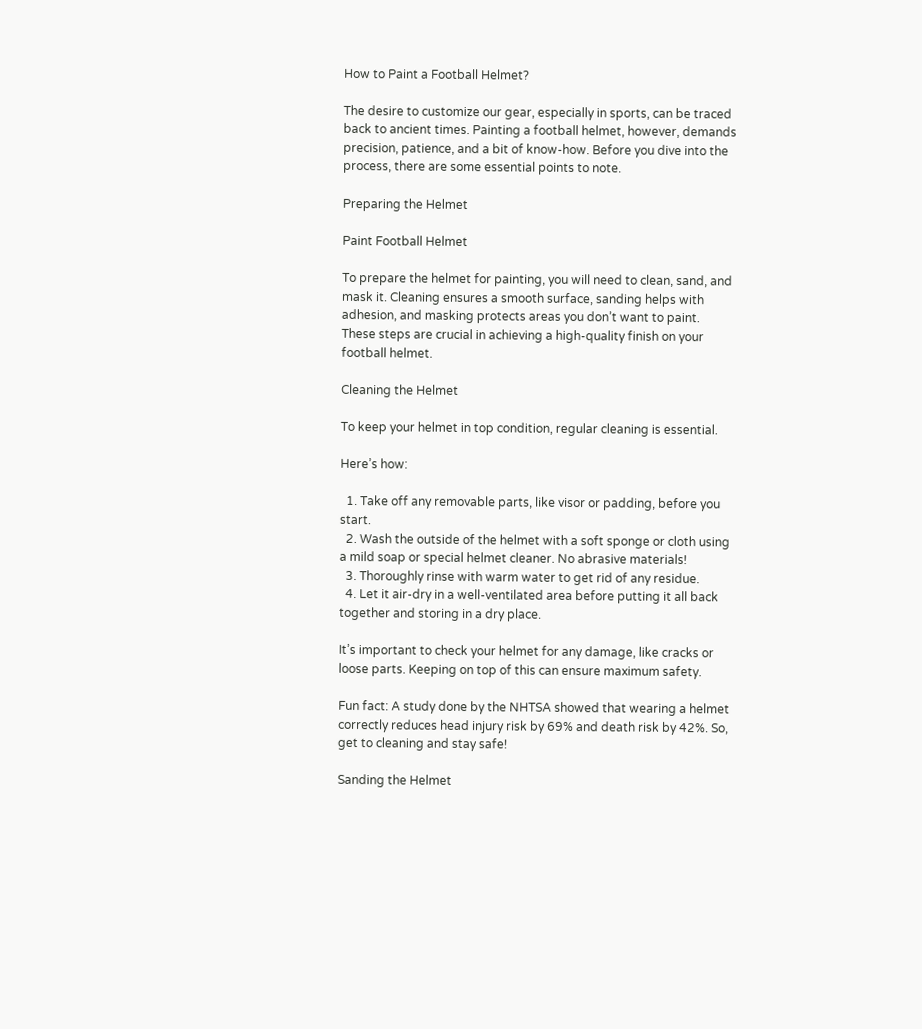How to Paint a Football Helmet?

The desire to customize our gear, especially in sports, can be traced back to ancient times. Painting a football helmet, however, demands precision, patience, and a bit of know-how. Before you dive into the process, there are some essential points to note.

Preparing the Helmet

Paint Football Helmet

To prepare the helmet for painting, you will need to clean, sand, and mask it. Cleaning ensures a smooth surface, sanding helps with adhesion, and masking protects areas you don’t want to paint. These steps are crucial in achieving a high-quality finish on your football helmet.

Cleaning the Helmet

To keep your helmet in top condition, regular cleaning is essential.

Here’s how:

  1. Take off any removable parts, like visor or padding, before you start.
  2. Wash the outside of the helmet with a soft sponge or cloth using a mild soap or special helmet cleaner. No abrasive materials!
  3. Thoroughly rinse with warm water to get rid of any residue.
  4. Let it air-dry in a well-ventilated area before putting it all back together and storing in a dry place.

It’s important to check your helmet for any damage, like cracks or loose parts. Keeping on top of this can ensure maximum safety.

Fun fact: A study done by the NHTSA showed that wearing a helmet correctly reduces head injury risk by 69% and death risk by 42%. So, get to cleaning and stay safe!

Sanding the Helmet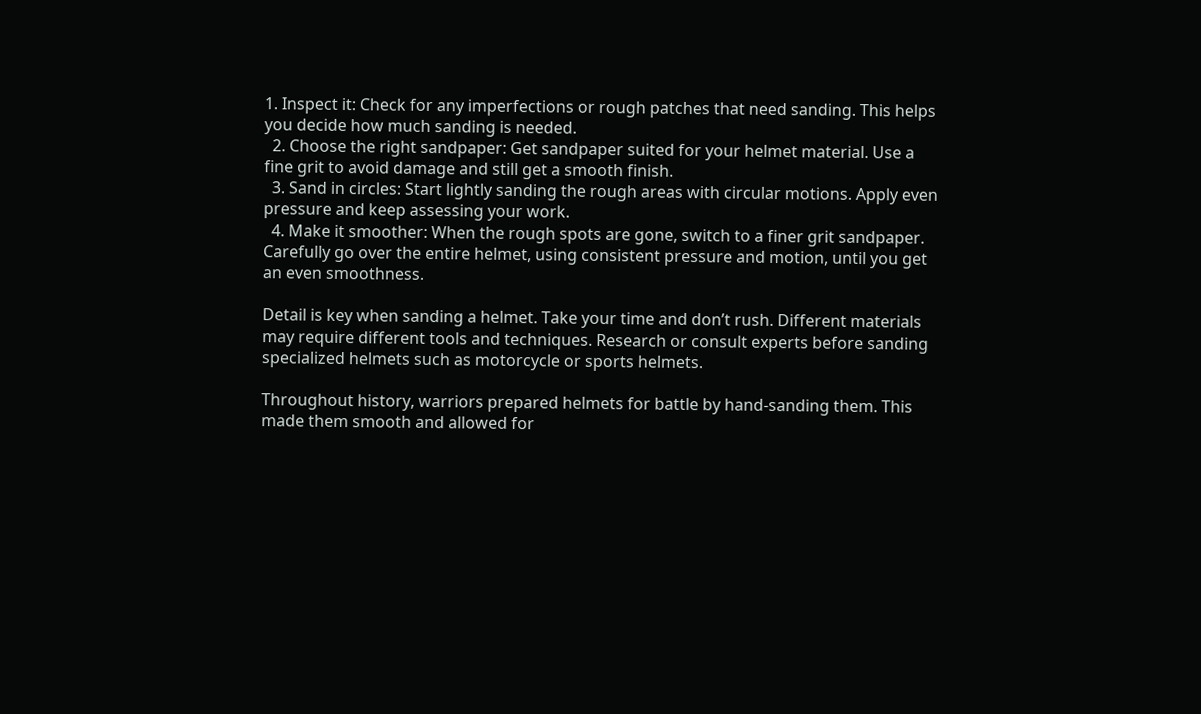1. Inspect it: Check for any imperfections or rough patches that need sanding. This helps you decide how much sanding is needed.
  2. Choose the right sandpaper: Get sandpaper suited for your helmet material. Use a fine grit to avoid damage and still get a smooth finish.
  3. Sand in circles: Start lightly sanding the rough areas with circular motions. Apply even pressure and keep assessing your work.
  4. Make it smoother: When the rough spots are gone, switch to a finer grit sandpaper. Carefully go over the entire helmet, using consistent pressure and motion, until you get an even smoothness.

Detail is key when sanding a helmet. Take your time and don’t rush. Different materials may require different tools and techniques. Research or consult experts before sanding specialized helmets such as motorcycle or sports helmets.

Throughout history, warriors prepared helmets for battle by hand-sanding them. This made them smooth and allowed for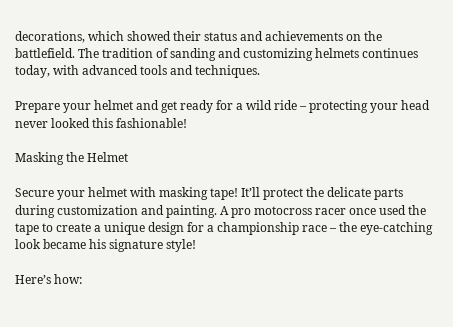decorations, which showed their status and achievements on the battlefield. The tradition of sanding and customizing helmets continues today, with advanced tools and techniques.

Prepare your helmet and get ready for a wild ride – protecting your head never looked this fashionable!

Masking the Helmet

Secure your helmet with masking tape! It’ll protect the delicate parts during customization and painting. A pro motocross racer once used the tape to create a unique design for a championship race – the eye-catching look became his signature style!

Here’s how: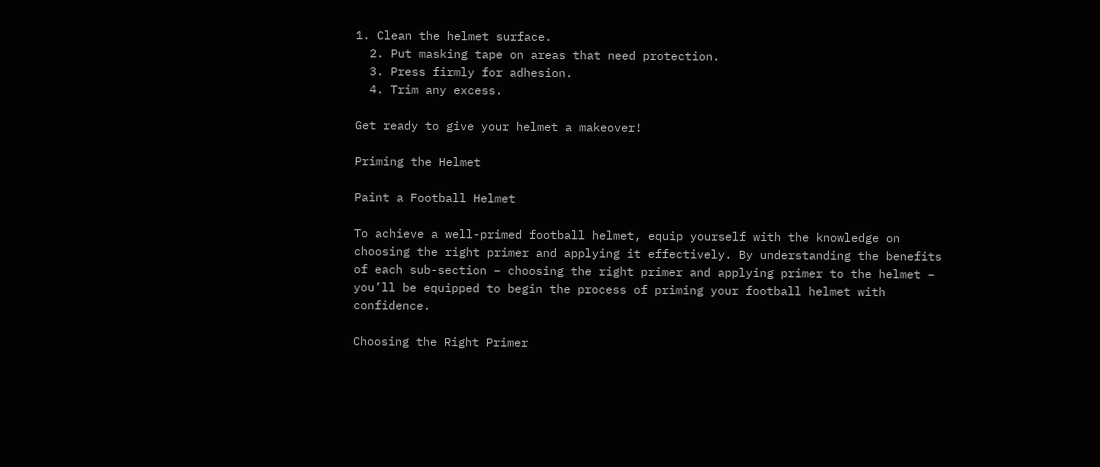1. Clean the helmet surface.
  2. Put masking tape on areas that need protection.
  3. Press firmly for adhesion.
  4. Trim any excess.

Get ready to give your helmet a makeover!

Priming the Helmet

Paint a Football Helmet

To achieve a well-primed football helmet, equip yourself with the knowledge on choosing the right primer and applying it effectively. By understanding the benefits of each sub-section – choosing the right primer and applying primer to the helmet – you’ll be equipped to begin the process of priming your football helmet with confidence.

Choosing the Right Primer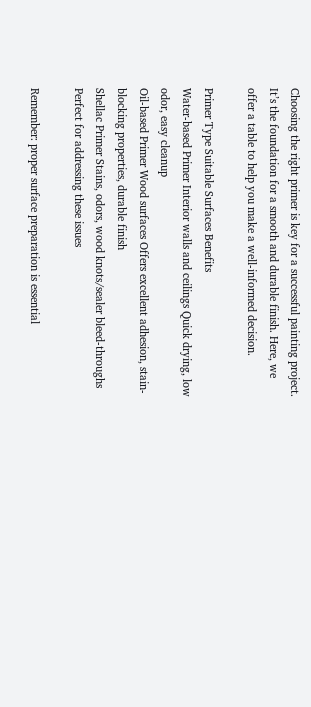Choosing the right primer is key for a successful painting project. It’s the foundation for a smooth and durable finish. Here, we offer a table to help you make a well-informed decision.

Primer Type Suitable Surfaces Benefits
Water-based Primer Interior walls and ceilings Quick drying, low odor, easy cleanup
Oil-based Primer Wood surfaces Offers excellent adhesion, stain-blocking properties, durable finish
Shellac Primer Stains, odors, wood knots/sealer bleed-throughs Perfect for addressing these issues

Remember: proper surface preparation is essential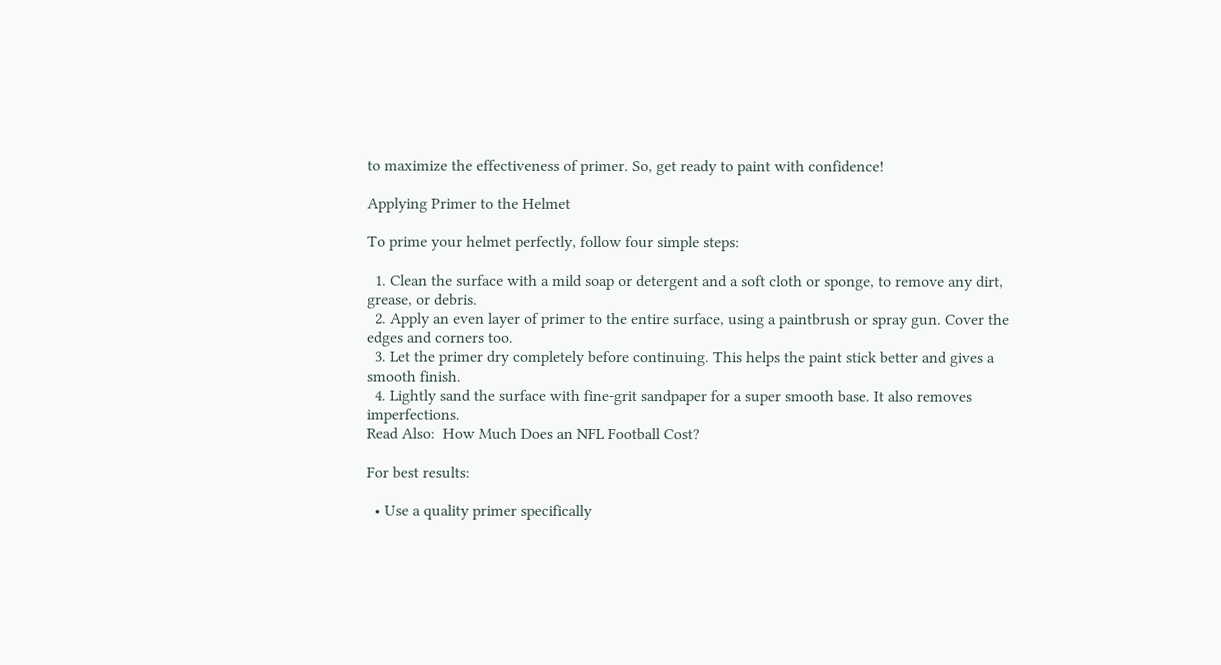to maximize the effectiveness of primer. So, get ready to paint with confidence!

Applying Primer to the Helmet

To prime your helmet perfectly, follow four simple steps:

  1. Clean the surface with a mild soap or detergent and a soft cloth or sponge, to remove any dirt, grease, or debris.
  2. Apply an even layer of primer to the entire surface, using a paintbrush or spray gun. Cover the edges and corners too.
  3. Let the primer dry completely before continuing. This helps the paint stick better and gives a smooth finish.
  4. Lightly sand the surface with fine-grit sandpaper for a super smooth base. It also removes imperfections.
Read Also:  How Much Does an NFL Football Cost?

For best results:

  • Use a quality primer specifically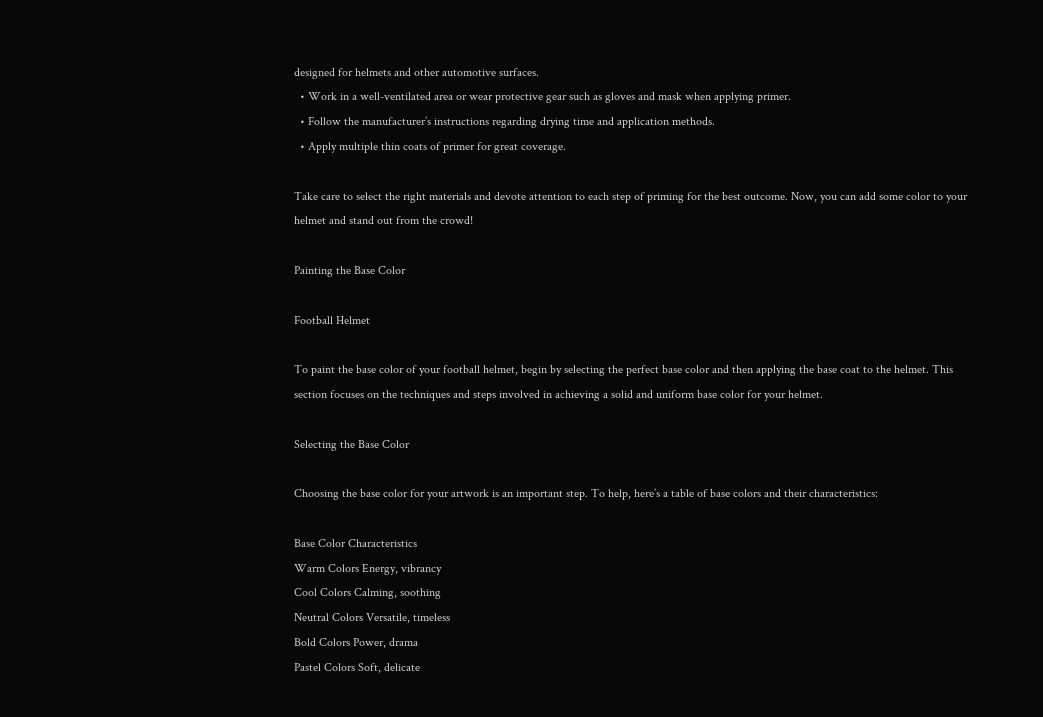designed for helmets and other automotive surfaces.
  • Work in a well-ventilated area or wear protective gear such as gloves and mask when applying primer.
  • Follow the manufacturer’s instructions regarding drying time and application methods.
  • Apply multiple thin coats of primer for great coverage.

Take care to select the right materials and devote attention to each step of priming for the best outcome. Now, you can add some color to your helmet and stand out from the crowd!

Painting the Base Color

Football Helmet

To paint the base color of your football helmet, begin by selecting the perfect base color and then applying the base coat to the helmet. This section focuses on the techniques and steps involved in achieving a solid and uniform base color for your helmet.

Selecting the Base Color

Choosing the base color for your artwork is an important step. To help, here’s a table of base colors and their characteristics:

Base Color Characteristics
Warm Colors Energy, vibrancy
Cool Colors Calming, soothing
Neutral Colors Versatile, timeless
Bold Colors Power, drama
Pastel Colors Soft, delicate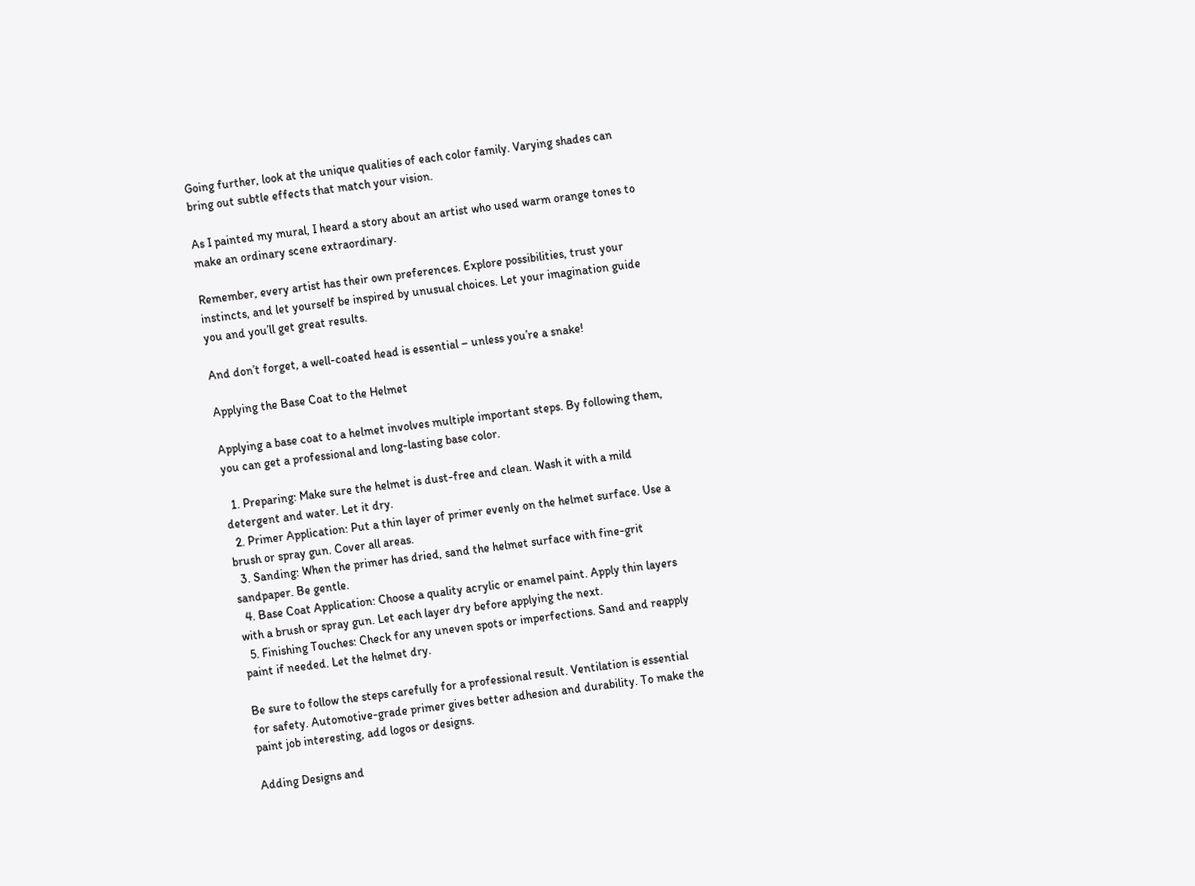Going further, look at the unique qualities of each color family. Varying shades can bring out subtle effects that match your vision.

As I painted my mural, I heard a story about an artist who used warm orange tones to make an ordinary scene extraordinary.

Remember, every artist has their own preferences. Explore possibilities, trust your instincts, and let yourself be inspired by unusual choices. Let your imagination guide you and you’ll get great results.

And don’t forget, a well-coated head is essential – unless you’re a snake!

Applying the Base Coat to the Helmet

Applying a base coat to a helmet involves multiple important steps. By following them, you can get a professional and long-lasting base color.

  1. Preparing: Make sure the helmet is dust-free and clean. Wash it with a mild detergent and water. Let it dry.
  2. Primer Application: Put a thin layer of primer evenly on the helmet surface. Use a brush or spray gun. Cover all areas.
  3. Sanding: When the primer has dried, sand the helmet surface with fine-grit sandpaper. Be gentle.
  4. Base Coat Application: Choose a quality acrylic or enamel paint. Apply thin layers with a brush or spray gun. Let each layer dry before applying the next.
  5. Finishing Touches: Check for any uneven spots or imperfections. Sand and reapply paint if needed. Let the helmet dry.

Be sure to follow the steps carefully for a professional result. Ventilation is essential for safety. Automotive-grade primer gives better adhesion and durability. To make the paint job interesting, add logos or designs.

Adding Designs and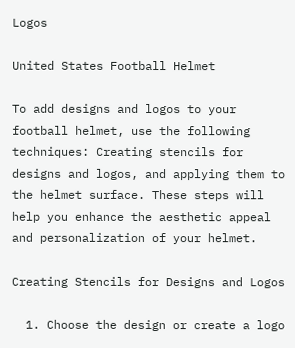Logos

United States Football Helmet

To add designs and logos to your football helmet, use the following techniques: Creating stencils for designs and logos, and applying them to the helmet surface. These steps will help you enhance the aesthetic appeal and personalization of your helmet.

Creating Stencils for Designs and Logos

  1. Choose the design or create a logo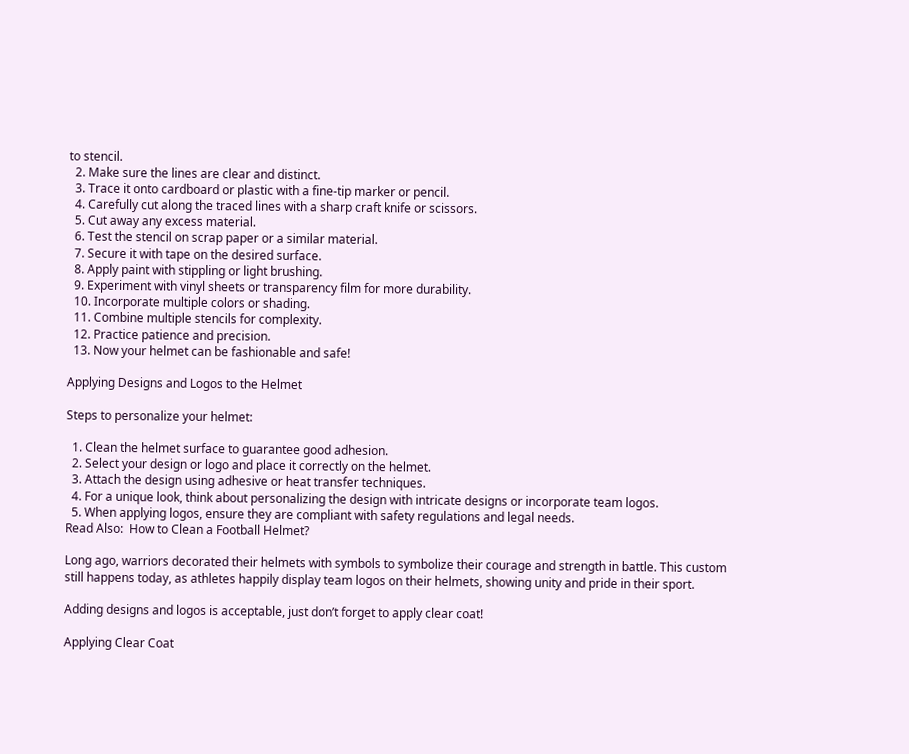to stencil.
  2. Make sure the lines are clear and distinct.
  3. Trace it onto cardboard or plastic with a fine-tip marker or pencil.
  4. Carefully cut along the traced lines with a sharp craft knife or scissors.
  5. Cut away any excess material.
  6. Test the stencil on scrap paper or a similar material.
  7. Secure it with tape on the desired surface.
  8. Apply paint with stippling or light brushing.
  9. Experiment with vinyl sheets or transparency film for more durability.
  10. Incorporate multiple colors or shading.
  11. Combine multiple stencils for complexity.
  12. Practice patience and precision.
  13. Now your helmet can be fashionable and safe!

Applying Designs and Logos to the Helmet

Steps to personalize your helmet:

  1. Clean the helmet surface to guarantee good adhesion.
  2. Select your design or logo and place it correctly on the helmet.
  3. Attach the design using adhesive or heat transfer techniques.
  4. For a unique look, think about personalizing the design with intricate designs or incorporate team logos.
  5. When applying logos, ensure they are compliant with safety regulations and legal needs.
Read Also:  How to Clean a Football Helmet?

Long ago, warriors decorated their helmets with symbols to symbolize their courage and strength in battle. This custom still happens today, as athletes happily display team logos on their helmets, showing unity and pride in their sport.

Adding designs and logos is acceptable, just don’t forget to apply clear coat!

Applying Clear Coat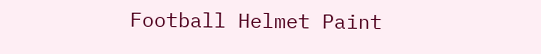Football Helmet Paint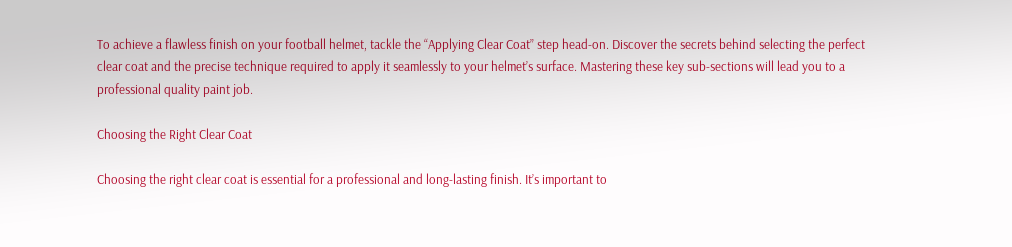To achieve a flawless finish on your football helmet, tackle the “Applying Clear Coat” step head-on. Discover the secrets behind selecting the perfect clear coat and the precise technique required to apply it seamlessly to your helmet’s surface. Mastering these key sub-sections will lead you to a professional quality paint job.

Choosing the Right Clear Coat

Choosing the right clear coat is essential for a professional and long-lasting finish. It’s important to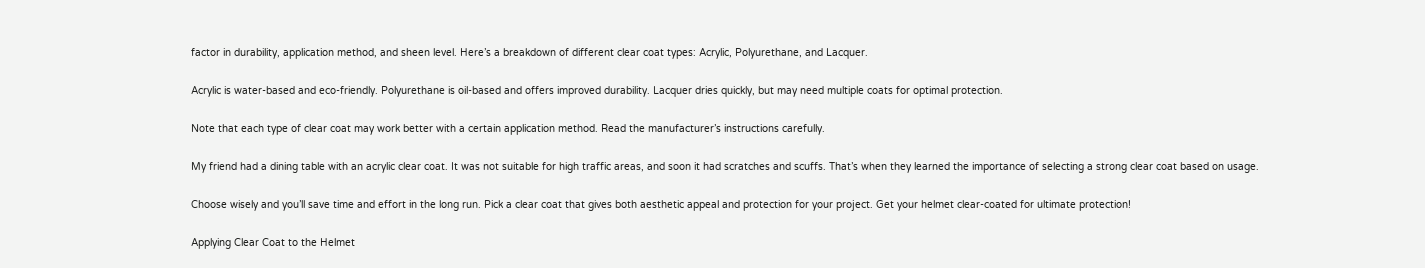factor in durability, application method, and sheen level. Here’s a breakdown of different clear coat types: Acrylic, Polyurethane, and Lacquer.

Acrylic is water-based and eco-friendly. Polyurethane is oil-based and offers improved durability. Lacquer dries quickly, but may need multiple coats for optimal protection.

Note that each type of clear coat may work better with a certain application method. Read the manufacturer’s instructions carefully.

My friend had a dining table with an acrylic clear coat. It was not suitable for high traffic areas, and soon it had scratches and scuffs. That’s when they learned the importance of selecting a strong clear coat based on usage.

Choose wisely and you’ll save time and effort in the long run. Pick a clear coat that gives both aesthetic appeal and protection for your project. Get your helmet clear-coated for ultimate protection!

Applying Clear Coat to the Helmet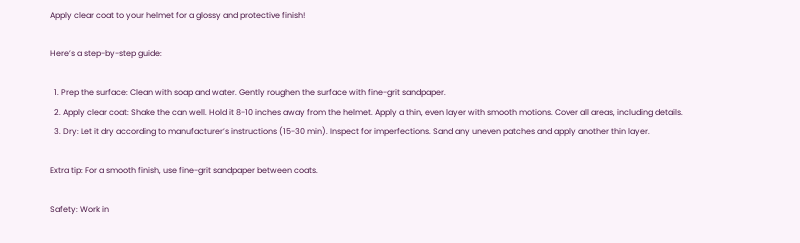Apply clear coat to your helmet for a glossy and protective finish!

Here’s a step-by-step guide:

  1. Prep the surface: Clean with soap and water. Gently roughen the surface with fine-grit sandpaper.
  2. Apply clear coat: Shake the can well. Hold it 8-10 inches away from the helmet. Apply a thin, even layer with smooth motions. Cover all areas, including details.
  3. Dry: Let it dry according to manufacturer’s instructions (15-30 min). Inspect for imperfections. Sand any uneven patches and apply another thin layer.

Extra tip: For a smooth finish, use fine-grit sandpaper between coats.

Safety: Work in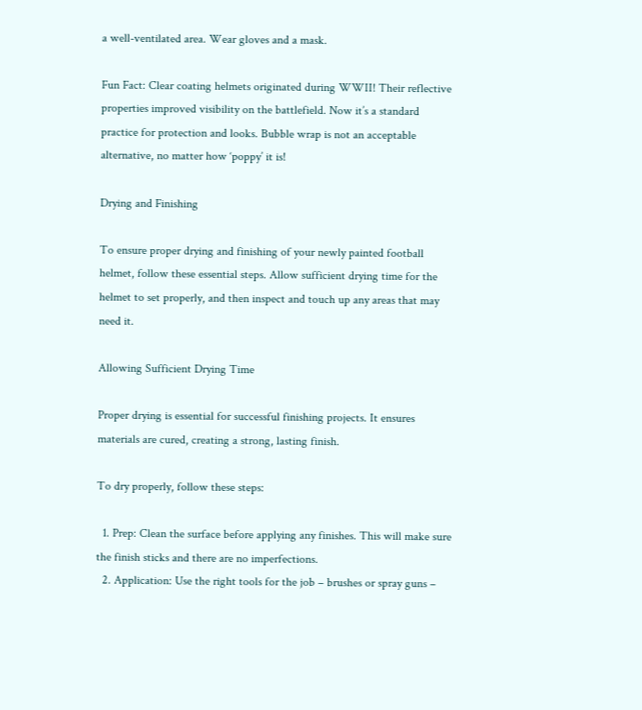a well-ventilated area. Wear gloves and a mask.

Fun Fact: Clear coating helmets originated during WWII! Their reflective properties improved visibility on the battlefield. Now it’s a standard practice for protection and looks. Bubble wrap is not an acceptable alternative, no matter how ‘poppy’ it is!

Drying and Finishing

To ensure proper drying and finishing of your newly painted football helmet, follow these essential steps. Allow sufficient drying time for the helmet to set properly, and then inspect and touch up any areas that may need it.

Allowing Sufficient Drying Time

Proper drying is essential for successful finishing projects. It ensures materials are cured, creating a strong, lasting finish.

To dry properly, follow these steps:

  1. Prep: Clean the surface before applying any finishes. This will make sure the finish sticks and there are no imperfections.
  2. Application: Use the right tools for the job – brushes or spray guns –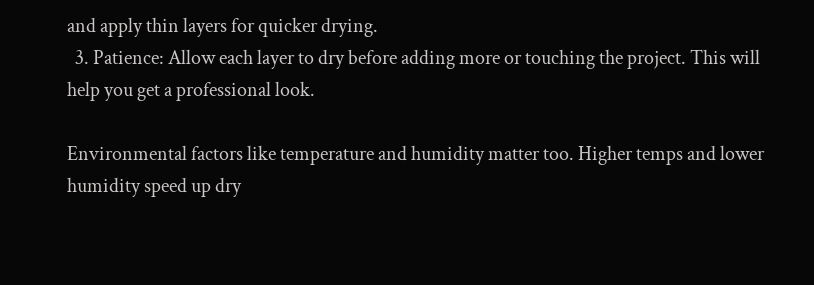and apply thin layers for quicker drying.
  3. Patience: Allow each layer to dry before adding more or touching the project. This will help you get a professional look.

Environmental factors like temperature and humidity matter too. Higher temps and lower humidity speed up dry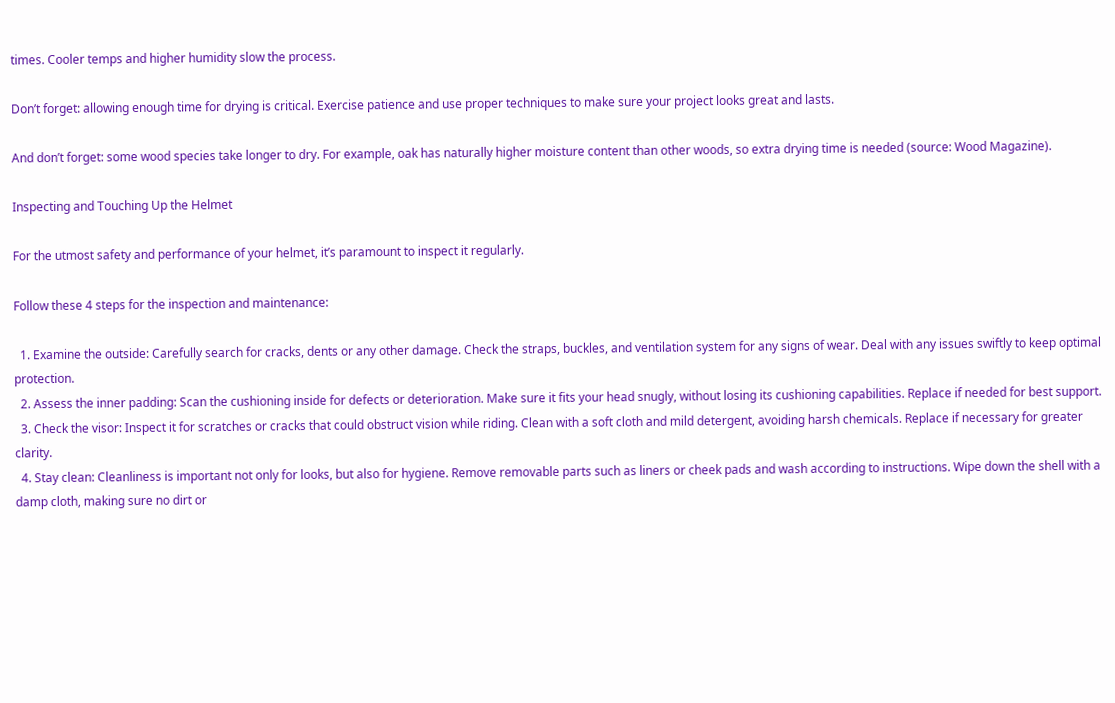times. Cooler temps and higher humidity slow the process.

Don’t forget: allowing enough time for drying is critical. Exercise patience and use proper techniques to make sure your project looks great and lasts.

And don’t forget: some wood species take longer to dry. For example, oak has naturally higher moisture content than other woods, so extra drying time is needed (source: Wood Magazine).

Inspecting and Touching Up the Helmet

For the utmost safety and performance of your helmet, it’s paramount to inspect it regularly.

Follow these 4 steps for the inspection and maintenance:

  1. Examine the outside: Carefully search for cracks, dents or any other damage. Check the straps, buckles, and ventilation system for any signs of wear. Deal with any issues swiftly to keep optimal protection.
  2. Assess the inner padding: Scan the cushioning inside for defects or deterioration. Make sure it fits your head snugly, without losing its cushioning capabilities. Replace if needed for best support.
  3. Check the visor: Inspect it for scratches or cracks that could obstruct vision while riding. Clean with a soft cloth and mild detergent, avoiding harsh chemicals. Replace if necessary for greater clarity.
  4. Stay clean: Cleanliness is important not only for looks, but also for hygiene. Remove removable parts such as liners or cheek pads and wash according to instructions. Wipe down the shell with a damp cloth, making sure no dirt or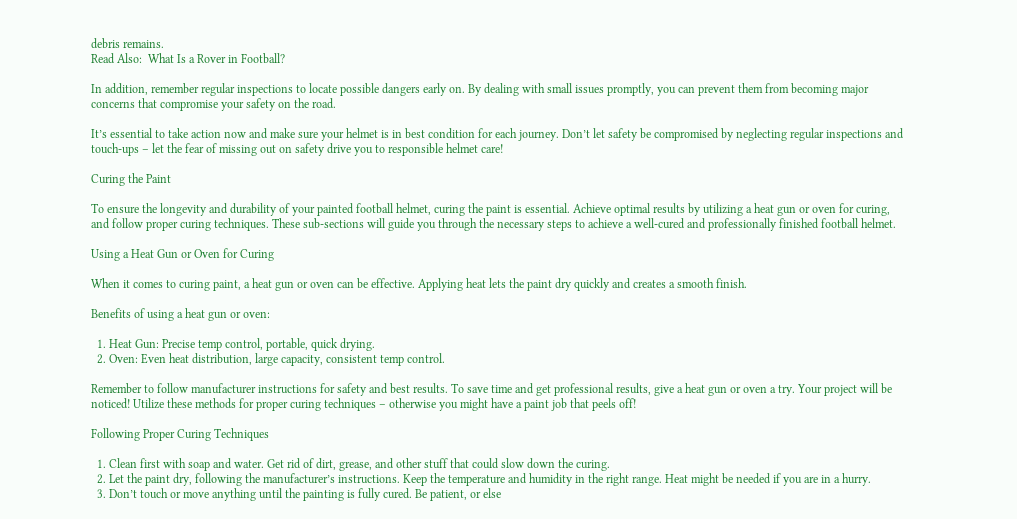debris remains.
Read Also:  What Is a Rover in Football?

In addition, remember regular inspections to locate possible dangers early on. By dealing with small issues promptly, you can prevent them from becoming major concerns that compromise your safety on the road.

It’s essential to take action now and make sure your helmet is in best condition for each journey. Don’t let safety be compromised by neglecting regular inspections and touch-ups – let the fear of missing out on safety drive you to responsible helmet care!

Curing the Paint

To ensure the longevity and durability of your painted football helmet, curing the paint is essential. Achieve optimal results by utilizing a heat gun or oven for curing, and follow proper curing techniques. These sub-sections will guide you through the necessary steps to achieve a well-cured and professionally finished football helmet.

Using a Heat Gun or Oven for Curing

When it comes to curing paint, a heat gun or oven can be effective. Applying heat lets the paint dry quickly and creates a smooth finish.

Benefits of using a heat gun or oven:

  1. Heat Gun: Precise temp control, portable, quick drying.
  2. Oven: Even heat distribution, large capacity, consistent temp control.

Remember to follow manufacturer instructions for safety and best results. To save time and get professional results, give a heat gun or oven a try. Your project will be noticed! Utilize these methods for proper curing techniques – otherwise you might have a paint job that peels off!

Following Proper Curing Techniques

  1. Clean first with soap and water. Get rid of dirt, grease, and other stuff that could slow down the curing.
  2. Let the paint dry, following the manufacturer’s instructions. Keep the temperature and humidity in the right range. Heat might be needed if you are in a hurry.
  3. Don’t touch or move anything until the painting is fully cured. Be patient, or else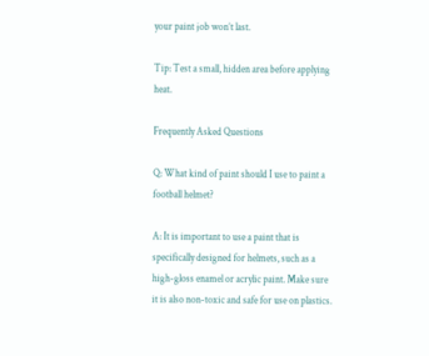your paint job won’t last.

Tip: Test a small, hidden area before applying heat.

Frequently Asked Questions

Q: What kind of paint should I use to paint a football helmet?

A: It is important to use a paint that is specifically designed for helmets, such as a high-gloss enamel or acrylic paint. Make sure it is also non-toxic and safe for use on plastics.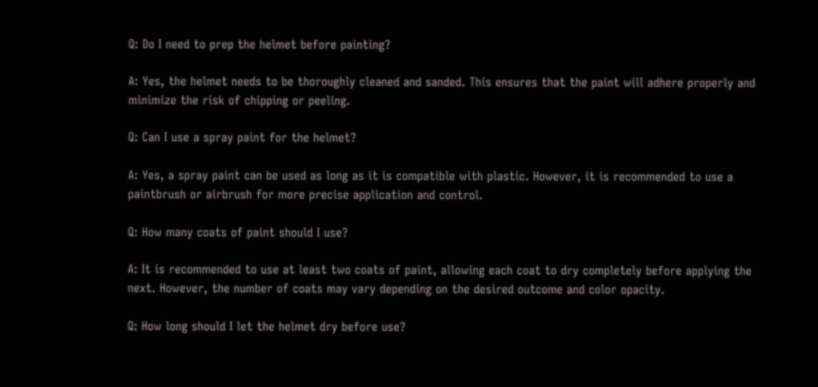Q: Do I need to prep the helmet before painting?

A: Yes, the helmet needs to be thoroughly cleaned and sanded. This ensures that the paint will adhere properly and minimize the risk of chipping or peeling.

Q: Can I use a spray paint for the helmet?

A: Yes, a spray paint can be used as long as it is compatible with plastic. However, it is recommended to use a paintbrush or airbrush for more precise application and control.

Q: How many coats of paint should I use?

A: It is recommended to use at least two coats of paint, allowing each coat to dry completely before applying the next. However, the number of coats may vary depending on the desired outcome and color opacity.

Q: How long should I let the helmet dry before use?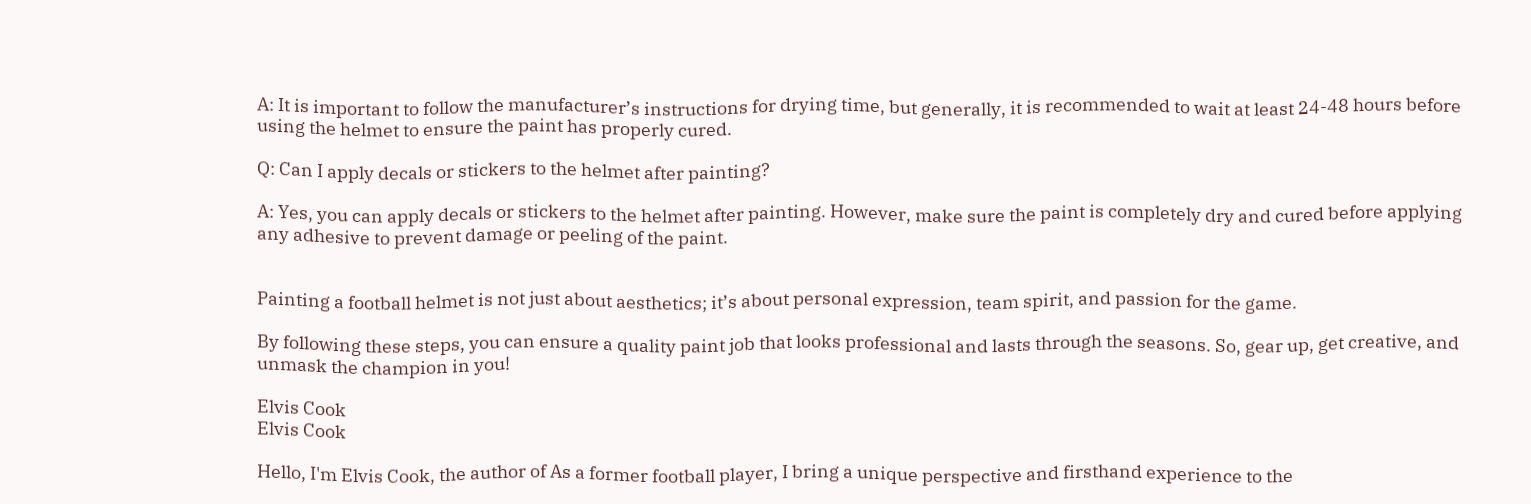A: It is important to follow the manufacturer’s instructions for drying time, but generally, it is recommended to wait at least 24-48 hours before using the helmet to ensure the paint has properly cured.

Q: Can I apply decals or stickers to the helmet after painting?

A: Yes, you can apply decals or stickers to the helmet after painting. However, make sure the paint is completely dry and cured before applying any adhesive to prevent damage or peeling of the paint.


Painting a football helmet is not just about aesthetics; it’s about personal expression, team spirit, and passion for the game.

By following these steps, you can ensure a quality paint job that looks professional and lasts through the seasons. So, gear up, get creative, and unmask the champion in you!

Elvis Cook
Elvis Cook

Hello, I'm Elvis Cook, the author of As a former football player, I bring a unique perspective and firsthand experience to the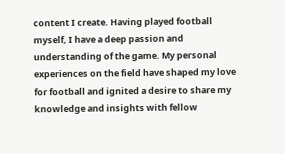content I create. Having played football myself, I have a deep passion and understanding of the game. My personal experiences on the field have shaped my love for football and ignited a desire to share my knowledge and insights with fellow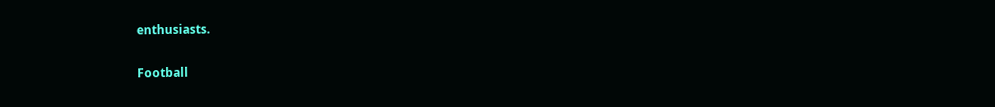enthusiasts.

Football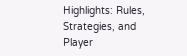Highlights: Rules, Strategies, and Player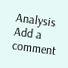Analysis
Add a comment